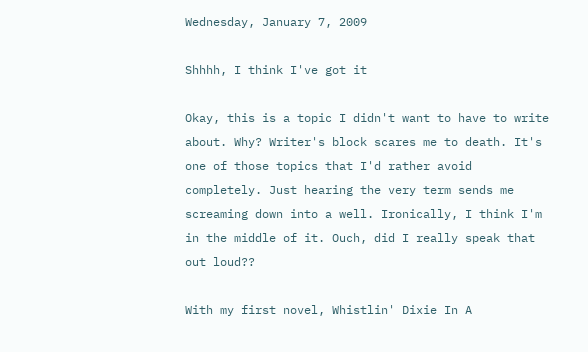Wednesday, January 7, 2009

Shhhh, I think I've got it

Okay, this is a topic I didn't want to have to write about. Why? Writer's block scares me to death. It's one of those topics that I'd rather avoid completely. Just hearing the very term sends me screaming down into a well. Ironically, I think I'm in the middle of it. Ouch, did I really speak that out loud??

With my first novel, Whistlin' Dixie In A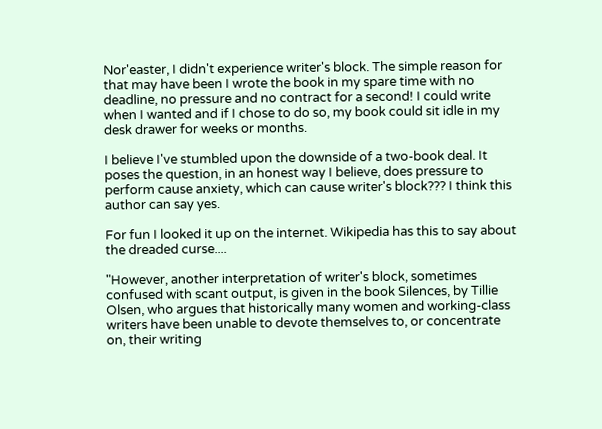Nor'easter, I didn't experience writer's block. The simple reason for that may have been I wrote the book in my spare time with no deadline, no pressure and no contract for a second! I could write when I wanted and if I chose to do so, my book could sit idle in my desk drawer for weeks or months.

I believe I've stumbled upon the downside of a two-book deal. It poses the question, in an honest way I believe, does pressure to perform cause anxiety, which can cause writer's block??? I think this author can say yes.

For fun I looked it up on the internet. Wikipedia has this to say about the dreaded curse....

"However, another interpretation of writer's block, sometimes confused with scant output, is given in the book Silences, by Tillie Olsen, who argues that historically many women and working-class writers have been unable to devote themselves to, or concentrate on, their writing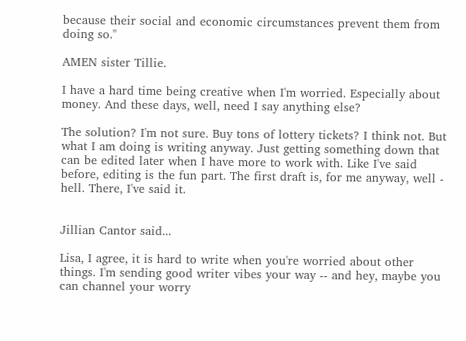because their social and economic circumstances prevent them from doing so."

AMEN sister Tillie.

I have a hard time being creative when I'm worried. Especially about money. And these days, well, need I say anything else?

The solution? I'm not sure. Buy tons of lottery tickets? I think not. But what I am doing is writing anyway. Just getting something down that can be edited later when I have more to work with. Like I've said before, editing is the fun part. The first draft is, for me anyway, well - hell. There, I've said it.


Jillian Cantor said...

Lisa, I agree, it is hard to write when you're worried about other things. I'm sending good writer vibes your way -- and hey, maybe you can channel your worry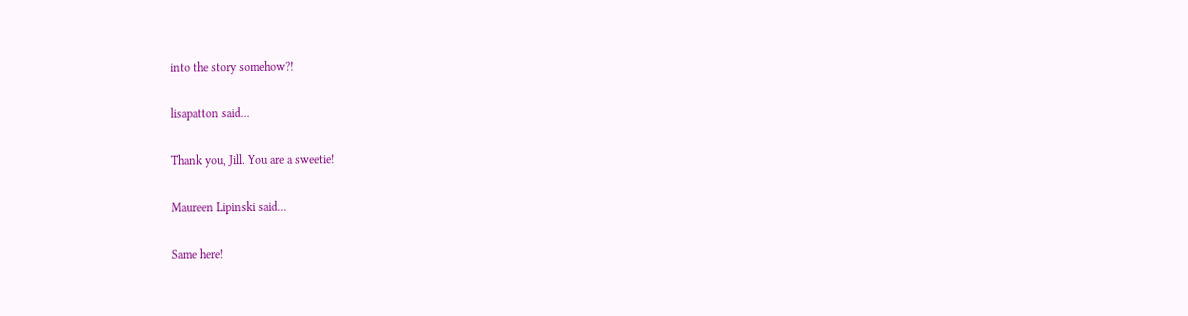into the story somehow?!

lisapatton said...

Thank you, Jill. You are a sweetie!

Maureen Lipinski said...

Same here!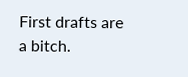First drafts are a bitch.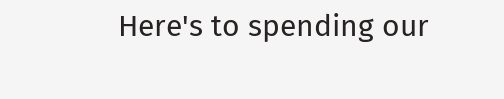Here's to spending our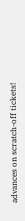advances on scratch-off tickets!